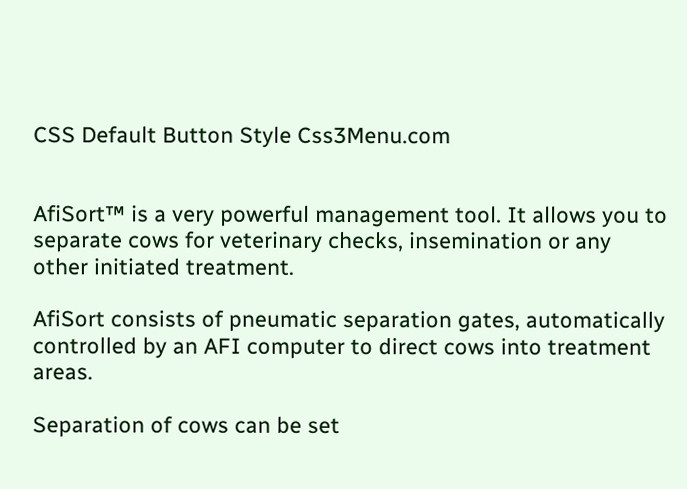CSS Default Button Style Css3Menu.com


AfiSort™ is a very powerful management tool. It allows you to separate cows for veterinary checks, insemination or any other initiated treatment.

AfiSort consists of pneumatic separation gates, automatically controlled by an AFI computer to direct cows into treatment areas.

Separation of cows can be set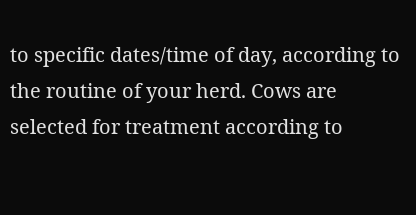to specific dates/time of day, according to the routine of your herd. Cows are selected for treatment according to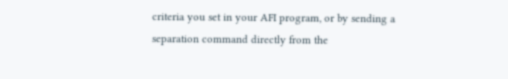criteria you set in your AFI program, or by sending a separation command directly from the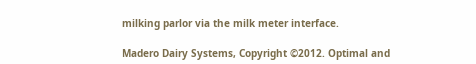milking parlor via the milk meter interface.

Madero Dairy Systems, Copyright ©2012. Optimal and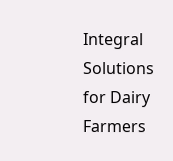Integral Solutions for Dairy Farmers